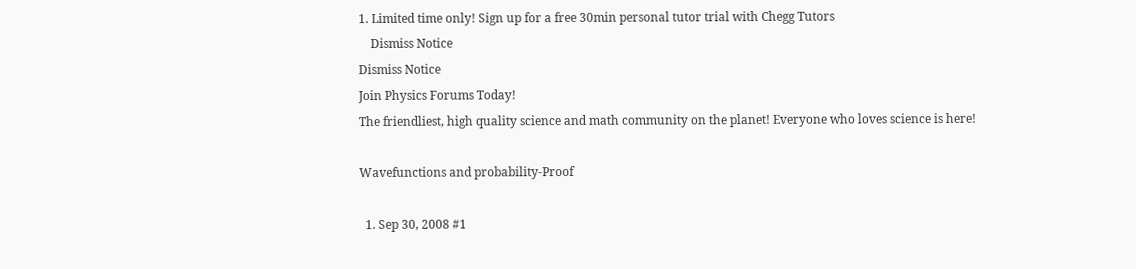1. Limited time only! Sign up for a free 30min personal tutor trial with Chegg Tutors
    Dismiss Notice
Dismiss Notice
Join Physics Forums Today!
The friendliest, high quality science and math community on the planet! Everyone who loves science is here!

Wavefunctions and probability-Proof

  1. Sep 30, 2008 #1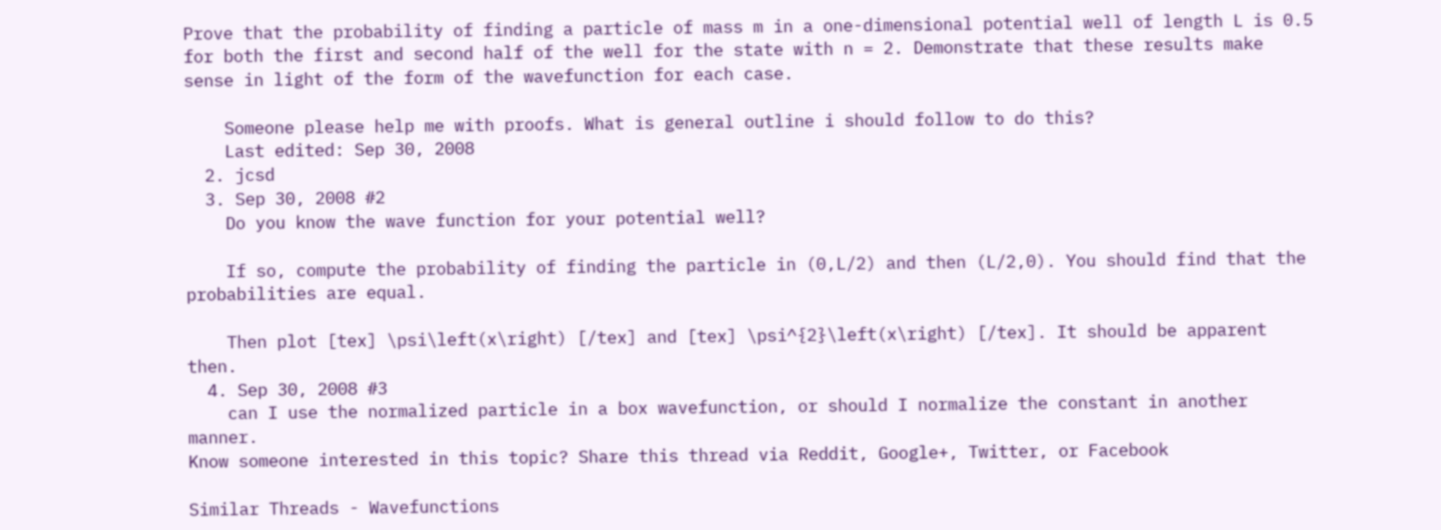Prove that the probability of finding a particle of mass m in a one-dimensional potential well of length L is 0.5 for both the first and second half of the well for the state with n = 2. Demonstrate that these results make sense in light of the form of the wavefunction for each case.

    Someone please help me with proofs. What is general outline i should follow to do this?
    Last edited: Sep 30, 2008
  2. jcsd
  3. Sep 30, 2008 #2
    Do you know the wave function for your potential well?

    If so, compute the probability of finding the particle in (0,L/2) and then (L/2,0). You should find that the probabilities are equal.

    Then plot [tex] \psi\left(x\right) [/tex] and [tex] \psi^{2}\left(x\right) [/tex]. It should be apparent then.
  4. Sep 30, 2008 #3
    can I use the normalized particle in a box wavefunction, or should I normalize the constant in another manner.
Know someone interested in this topic? Share this thread via Reddit, Google+, Twitter, or Facebook

Similar Threads - Wavefunctions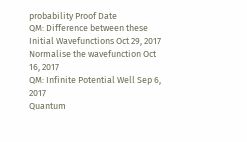probability Proof Date
QM: Difference between these Initial Wavefunctions Oct 29, 2017
Normalise the wavefunction Oct 16, 2017
QM: Infinite Potential Well Sep 6, 2017
Quantum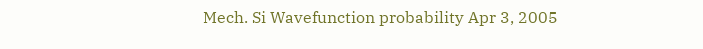Mech. Si Wavefunction probability Apr 3, 2005